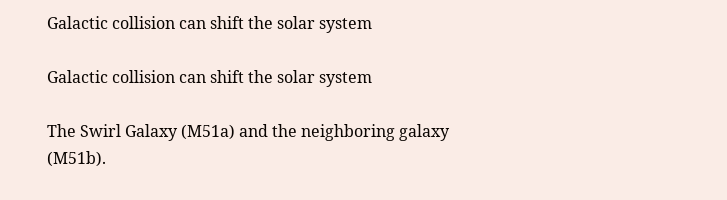Galactic collision can shift the solar system

Galactic collision can shift the solar system

The Swirl Galaxy (M51a) and the neighboring galaxy (M51b).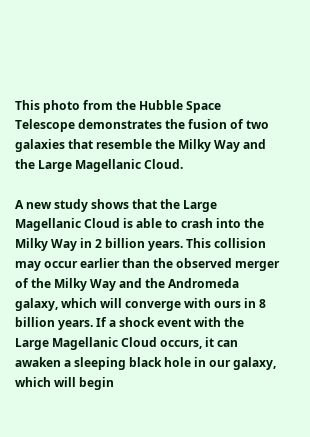This photo from the Hubble Space Telescope demonstrates the fusion of two galaxies that resemble the Milky Way and the Large Magellanic Cloud.

A new study shows that the Large Magellanic Cloud is able to crash into the Milky Way in 2 billion years. This collision may occur earlier than the observed merger of the Milky Way and the Andromeda galaxy, which will converge with ours in 8 billion years. If a shock event with the Large Magellanic Cloud occurs, it can awaken a sleeping black hole in our galaxy, which will begin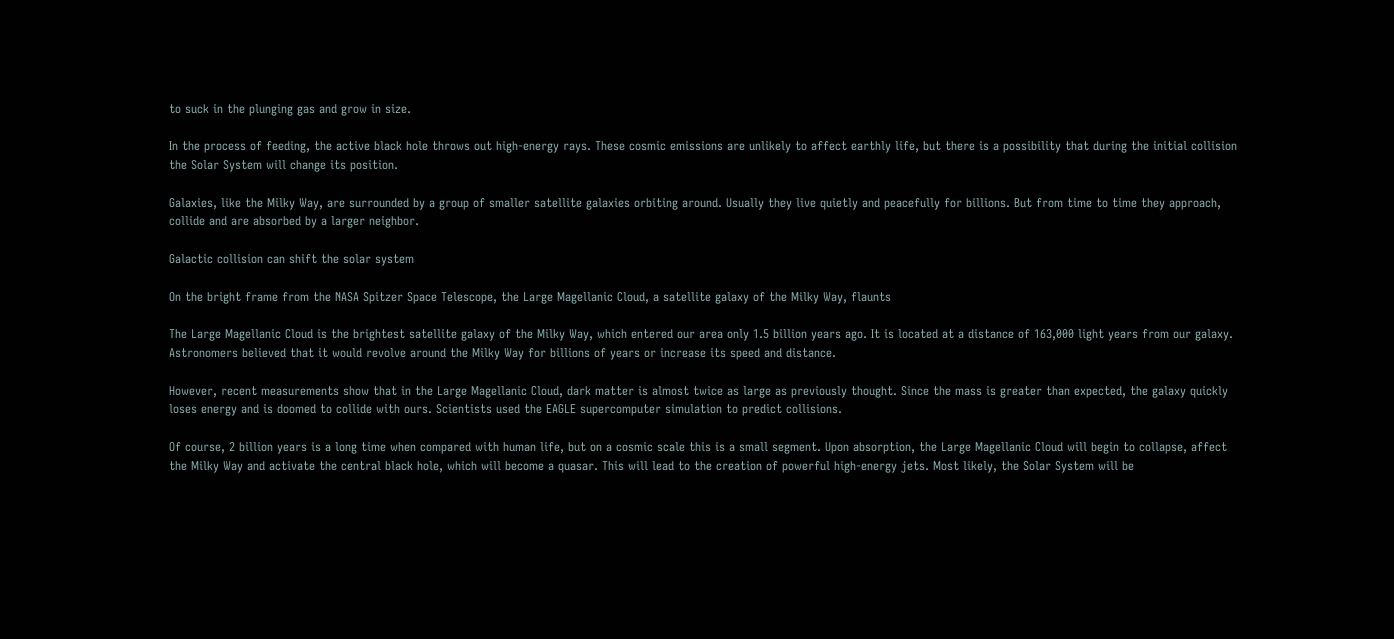to suck in the plunging gas and grow in size.

In the process of feeding, the active black hole throws out high-energy rays. These cosmic emissions are unlikely to affect earthly life, but there is a possibility that during the initial collision the Solar System will change its position.

Galaxies, like the Milky Way, are surrounded by a group of smaller satellite galaxies orbiting around. Usually they live quietly and peacefully for billions. But from time to time they approach, collide and are absorbed by a larger neighbor.

Galactic collision can shift the solar system

On the bright frame from the NASA Spitzer Space Telescope, the Large Magellanic Cloud, a satellite galaxy of the Milky Way, flaunts

The Large Magellanic Cloud is the brightest satellite galaxy of the Milky Way, which entered our area only 1.5 billion years ago. It is located at a distance of 163,000 light years from our galaxy. Astronomers believed that it would revolve around the Milky Way for billions of years or increase its speed and distance.

However, recent measurements show that in the Large Magellanic Cloud, dark matter is almost twice as large as previously thought. Since the mass is greater than expected, the galaxy quickly loses energy and is doomed to collide with ours. Scientists used the EAGLE supercomputer simulation to predict collisions.

Of course, 2 billion years is a long time when compared with human life, but on a cosmic scale this is a small segment. Upon absorption, the Large Magellanic Cloud will begin to collapse, affect the Milky Way and activate the central black hole, which will become a quasar. This will lead to the creation of powerful high-energy jets. Most likely, the Solar System will be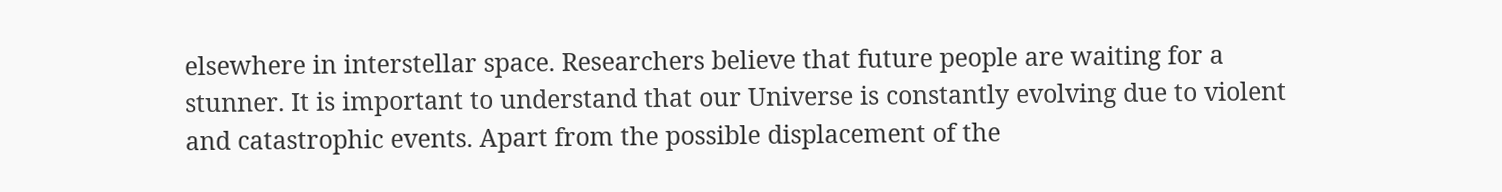elsewhere in interstellar space. Researchers believe that future people are waiting for a stunner. It is important to understand that our Universe is constantly evolving due to violent and catastrophic events. Apart from the possible displacement of the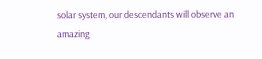solar system, our descendants will observe an amazing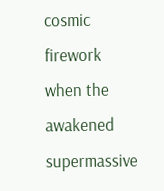cosmic firework when the awakened supermassive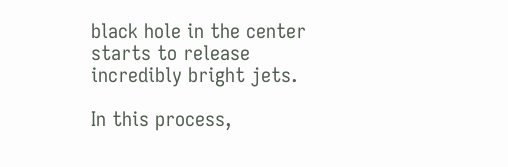black hole in the center starts to release incredibly bright jets.

In this process,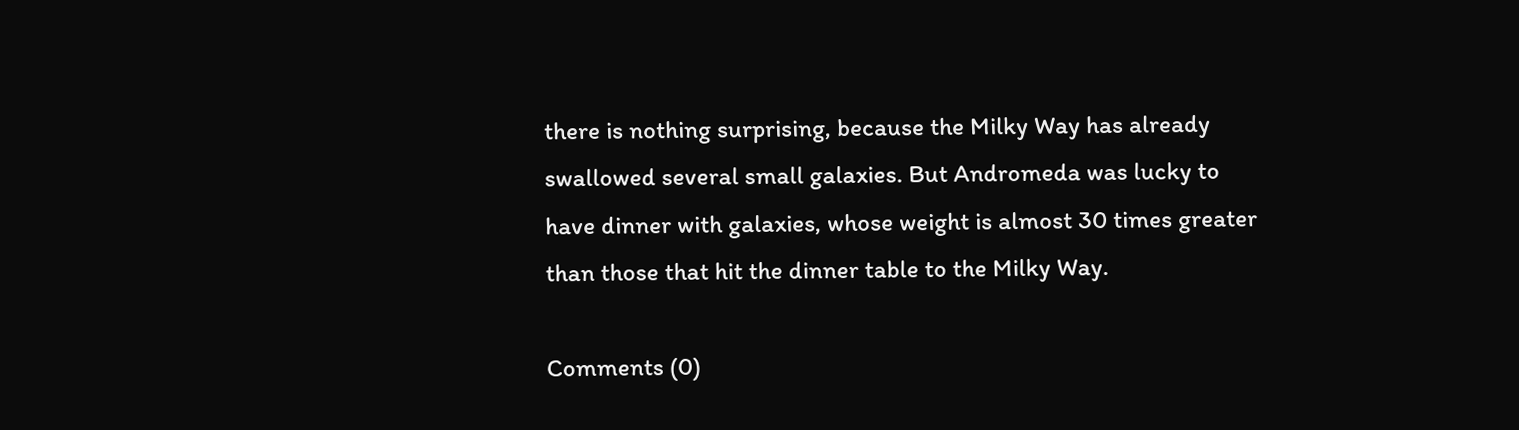there is nothing surprising, because the Milky Way has already swallowed several small galaxies. But Andromeda was lucky to have dinner with galaxies, whose weight is almost 30 times greater than those that hit the dinner table to the Milky Way.

Comments (0)